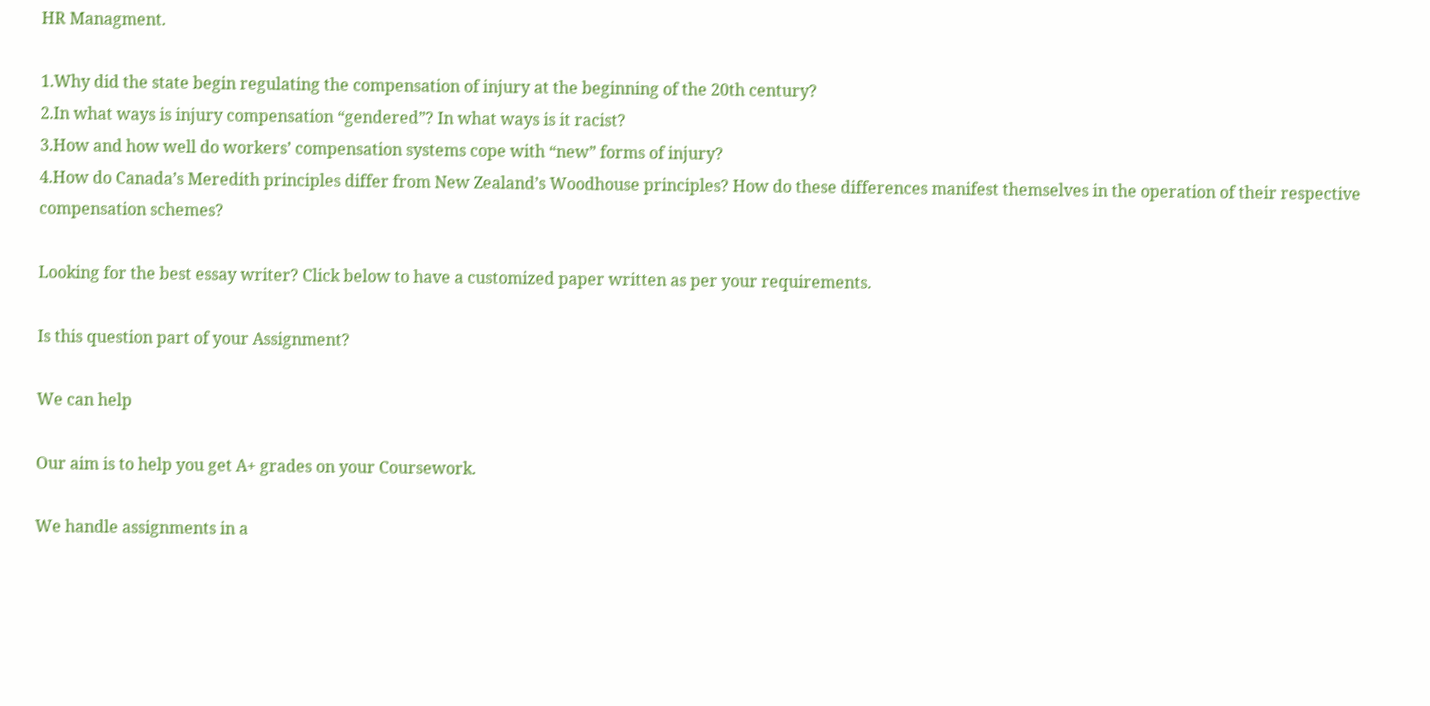HR Managment.

1.Why did the state begin regulating the compensation of injury at the beginning of the 20th century?
2.In what ways is injury compensation “gendered”? In what ways is it racist?
3.How and how well do workers’ compensation systems cope with “new” forms of injury?
4.How do Canada’s Meredith principles differ from New Zealand’s Woodhouse principles? How do these differences manifest themselves in the operation of their respective compensation schemes?

Looking for the best essay writer? Click below to have a customized paper written as per your requirements.

Is this question part of your Assignment?

We can help

Our aim is to help you get A+ grades on your Coursework.

We handle assignments in a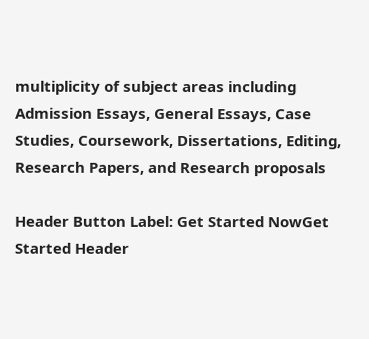multiplicity of subject areas including Admission Essays, General Essays, Case Studies, Coursework, Dissertations, Editing, Research Papers, and Research proposals

Header Button Label: Get Started NowGet Started Header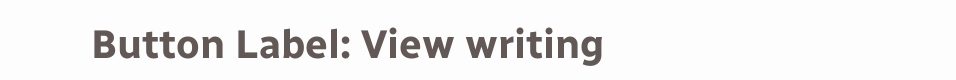Button Label: View writing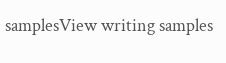samplesView writing samples